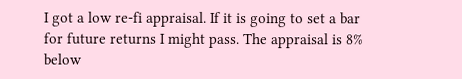I got a low re-fi appraisal. If it is going to set a bar for future returns I might pass. The appraisal is 8% below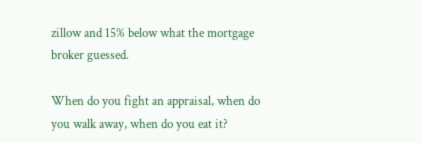zillow and 15% below what the mortgage broker guessed.

When do you fight an appraisal, when do you walk away, when do you eat it?